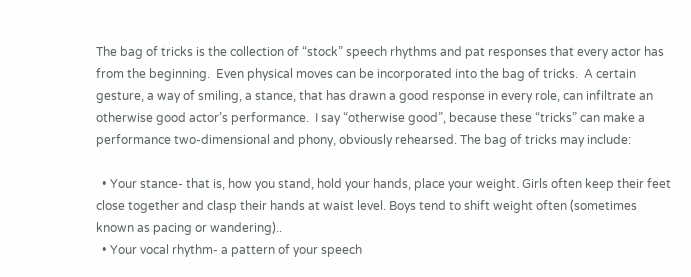The bag of tricks is the collection of “stock” speech rhythms and pat responses that every actor has from the beginning.  Even physical moves can be incorporated into the bag of tricks.  A certain gesture, a way of smiling, a stance, that has drawn a good response in every role, can infiltrate an otherwise good actor’s performance.  I say “otherwise good”, because these “tricks” can make a performance two-dimensional and phony, obviously rehearsed. The bag of tricks may include:

  • Your stance- that is, how you stand, hold your hands, place your weight. Girls often keep their feet close together and clasp their hands at waist level. Boys tend to shift weight often (sometimes known as pacing or wandering)..
  • Your vocal rhythm- a pattern of your speech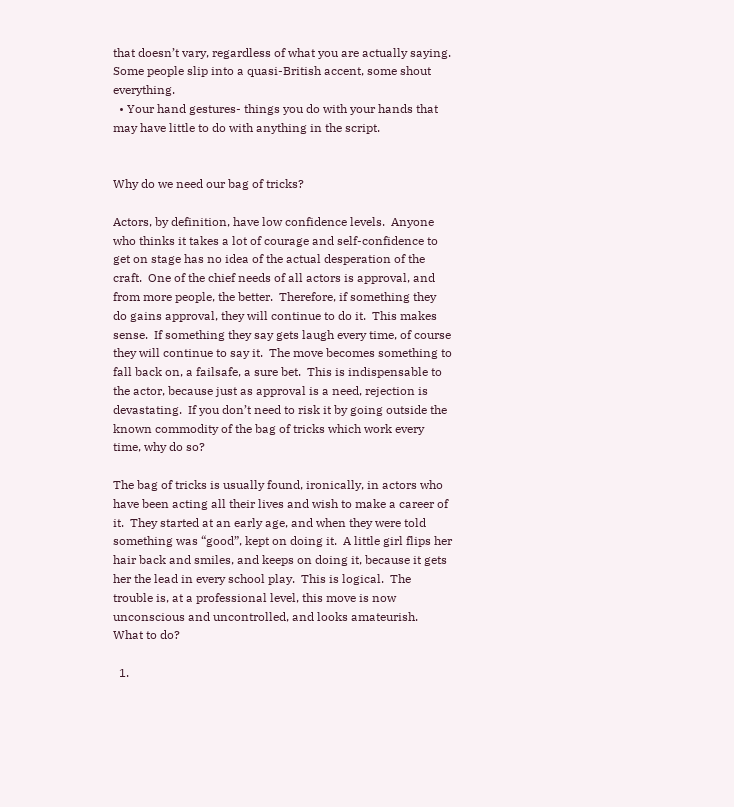that doesn’t vary, regardless of what you are actually saying. Some people slip into a quasi-British accent, some shout everything.
  • Your hand gestures- things you do with your hands that may have little to do with anything in the script.


Why do we need our bag of tricks?

Actors, by definition, have low confidence levels.  Anyone who thinks it takes a lot of courage and self-confidence to get on stage has no idea of the actual desperation of the craft.  One of the chief needs of all actors is approval, and from more people, the better.  Therefore, if something they do gains approval, they will continue to do it.  This makes sense.  If something they say gets laugh every time, of course they will continue to say it.  The move becomes something to fall back on, a failsafe, a sure bet.  This is indispensable to the actor, because just as approval is a need, rejection is devastating.  If you don’t need to risk it by going outside the known commodity of the bag of tricks which work every time, why do so?

The bag of tricks is usually found, ironically, in actors who have been acting all their lives and wish to make a career of it.  They started at an early age, and when they were told something was “good”, kept on doing it.  A little girl flips her hair back and smiles, and keeps on doing it, because it gets her the lead in every school play.  This is logical.  The trouble is, at a professional level, this move is now unconscious and uncontrolled, and looks amateurish.  What to do?

  1.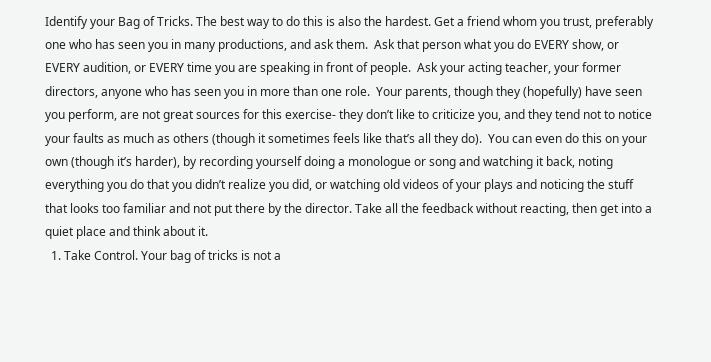Identify your Bag of Tricks. The best way to do this is also the hardest. Get a friend whom you trust, preferably one who has seen you in many productions, and ask them.  Ask that person what you do EVERY show, or EVERY audition, or EVERY time you are speaking in front of people.  Ask your acting teacher, your former directors, anyone who has seen you in more than one role.  Your parents, though they (hopefully) have seen you perform, are not great sources for this exercise- they don’t like to criticize you, and they tend not to notice your faults as much as others (though it sometimes feels like that’s all they do).  You can even do this on your own (though it’s harder), by recording yourself doing a monologue or song and watching it back, noting everything you do that you didn’t realize you did, or watching old videos of your plays and noticing the stuff that looks too familiar and not put there by the director. Take all the feedback without reacting, then get into a quiet place and think about it.
  1. Take Control. Your bag of tricks is not a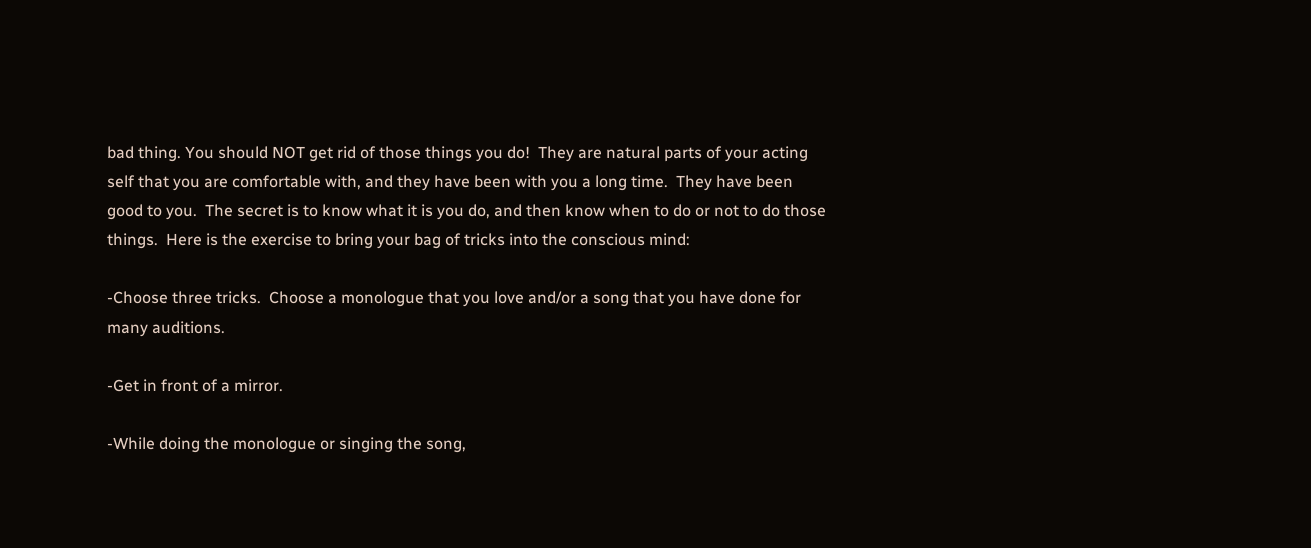bad thing. You should NOT get rid of those things you do!  They are natural parts of your acting self that you are comfortable with, and they have been with you a long time.  They have been good to you.  The secret is to know what it is you do, and then know when to do or not to do those things.  Here is the exercise to bring your bag of tricks into the conscious mind:

-Choose three tricks.  Choose a monologue that you love and/or a song that you have done for many auditions.

-Get in front of a mirror.

-While doing the monologue or singing the song,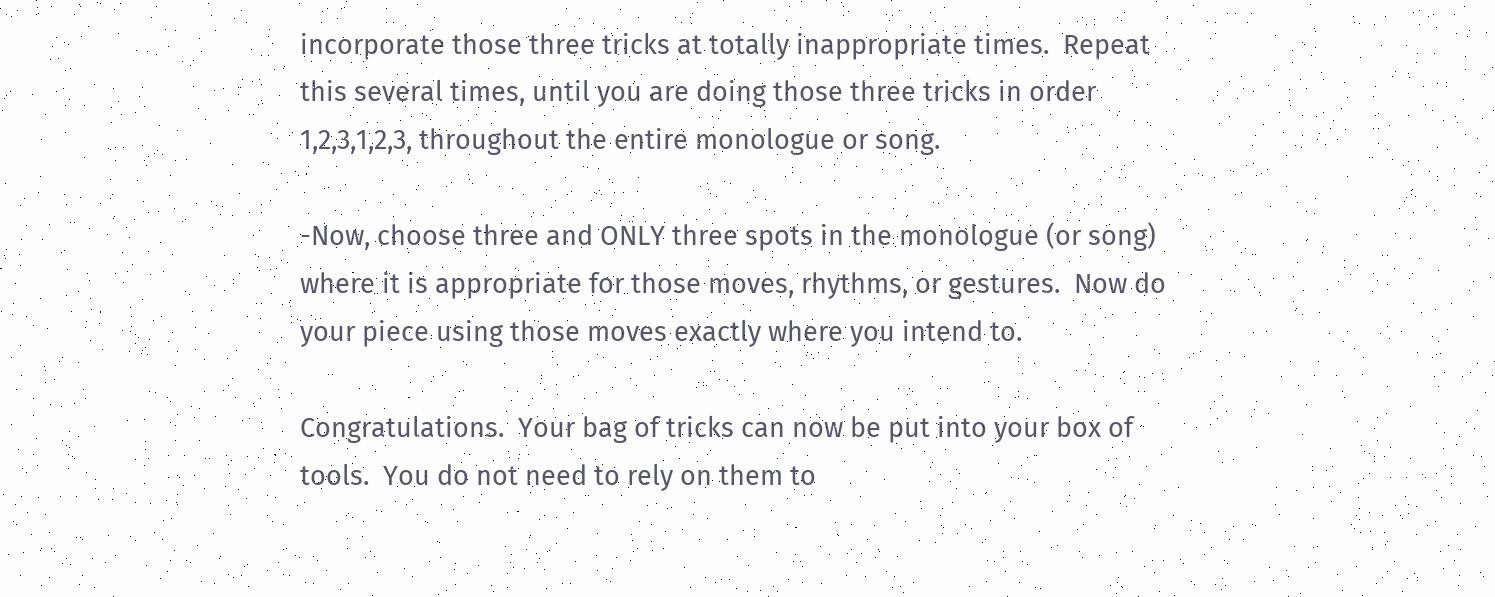incorporate those three tricks at totally inappropriate times.  Repeat this several times, until you are doing those three tricks in order 1,2,3,1,2,3, throughout the entire monologue or song.

-Now, choose three and ONLY three spots in the monologue (or song) where it is appropriate for those moves, rhythms, or gestures.  Now do your piece using those moves exactly where you intend to.

Congratulations.  Your bag of tricks can now be put into your box of tools.  You do not need to rely on them to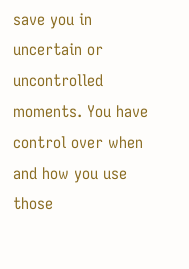save you in uncertain or uncontrolled moments. You have control over when and how you use those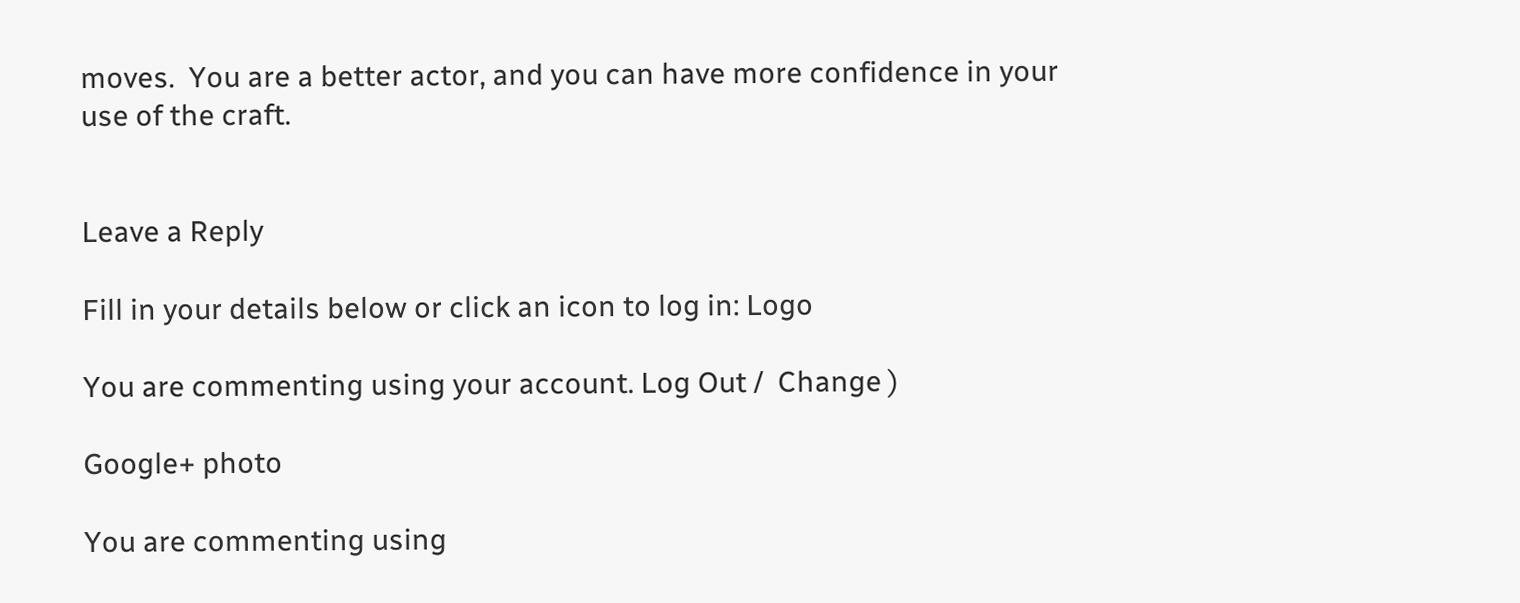moves.  You are a better actor, and you can have more confidence in your use of the craft.


Leave a Reply

Fill in your details below or click an icon to log in: Logo

You are commenting using your account. Log Out /  Change )

Google+ photo

You are commenting using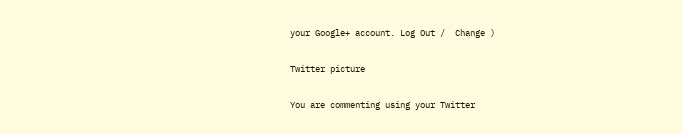your Google+ account. Log Out /  Change )

Twitter picture

You are commenting using your Twitter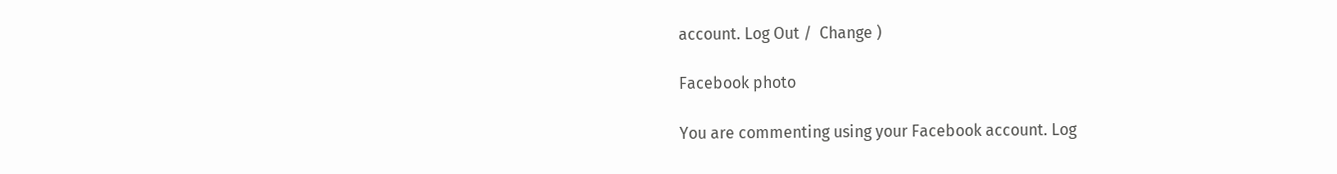account. Log Out /  Change )

Facebook photo

You are commenting using your Facebook account. Log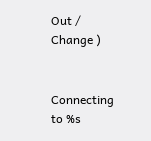Out /  Change )


Connecting to %s